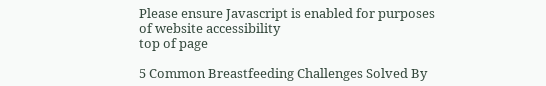Please ensure Javascript is enabled for purposes of website accessibility
top of page

5 Common Breastfeeding Challenges Solved By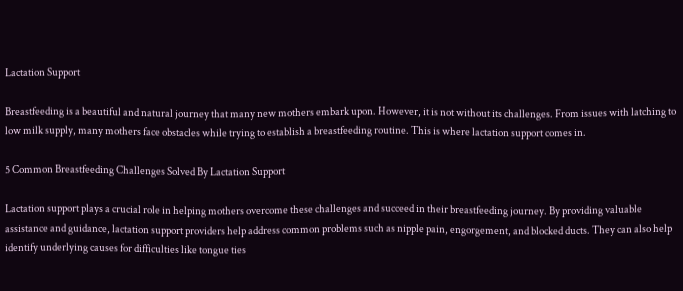Lactation Support

Breastfeeding is a beautiful and natural journey that many new mothers embark upon. However, it is not without its challenges. From issues with latching to low milk supply, many mothers face obstacles while trying to establish a breastfeeding routine. This is where lactation support comes in.

5 Common Breastfeeding Challenges Solved By Lactation Support

Lactation support plays a crucial role in helping mothers overcome these challenges and succeed in their breastfeeding journey. By providing valuable assistance and guidance, lactation support providers help address common problems such as nipple pain, engorgement, and blocked ducts. They can also help identify underlying causes for difficulties like tongue ties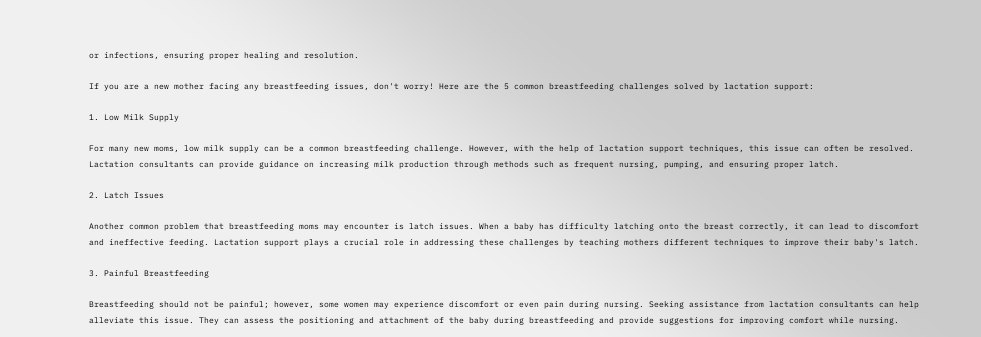or infections, ensuring proper healing and resolution.

If you are a new mother facing any breastfeeding issues, don't worry! Here are the 5 common breastfeeding challenges solved by lactation support:

1. Low Milk Supply

For many new moms, low milk supply can be a common breastfeeding challenge. However, with the help of lactation support techniques, this issue can often be resolved. Lactation consultants can provide guidance on increasing milk production through methods such as frequent nursing, pumping, and ensuring proper latch.

2. Latch Issues

Another common problem that breastfeeding moms may encounter is latch issues. When a baby has difficulty latching onto the breast correctly, it can lead to discomfort and ineffective feeding. Lactation support plays a crucial role in addressing these challenges by teaching mothers different techniques to improve their baby's latch.

3. Painful Breastfeeding

Breastfeeding should not be painful; however, some women may experience discomfort or even pain during nursing. Seeking assistance from lactation consultants can help alleviate this issue. They can assess the positioning and attachment of the baby during breastfeeding and provide suggestions for improving comfort while nursing.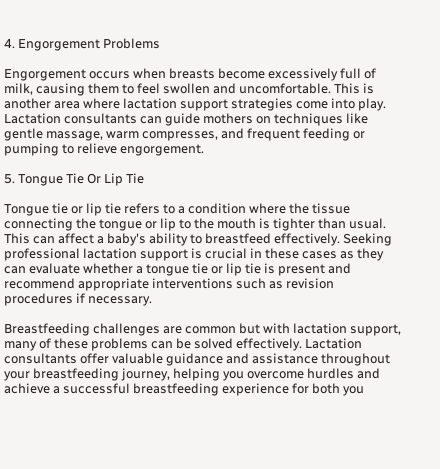4. Engorgement Problems

Engorgement occurs when breasts become excessively full of milk, causing them to feel swollen and uncomfortable. This is another area where lactation support strategies come into play. Lactation consultants can guide mothers on techniques like gentle massage, warm compresses, and frequent feeding or pumping to relieve engorgement.

5. Tongue Tie Or Lip Tie

Tongue tie or lip tie refers to a condition where the tissue connecting the tongue or lip to the mouth is tighter than usual. This can affect a baby's ability to breastfeed effectively. Seeking professional lactation support is crucial in these cases as they can evaluate whether a tongue tie or lip tie is present and recommend appropriate interventions such as revision procedures if necessary.

Breastfeeding challenges are common but with lactation support, many of these problems can be solved effectively. Lactation consultants offer valuable guidance and assistance throughout your breastfeeding journey, helping you overcome hurdles and achieve a successful breastfeeding experience for both you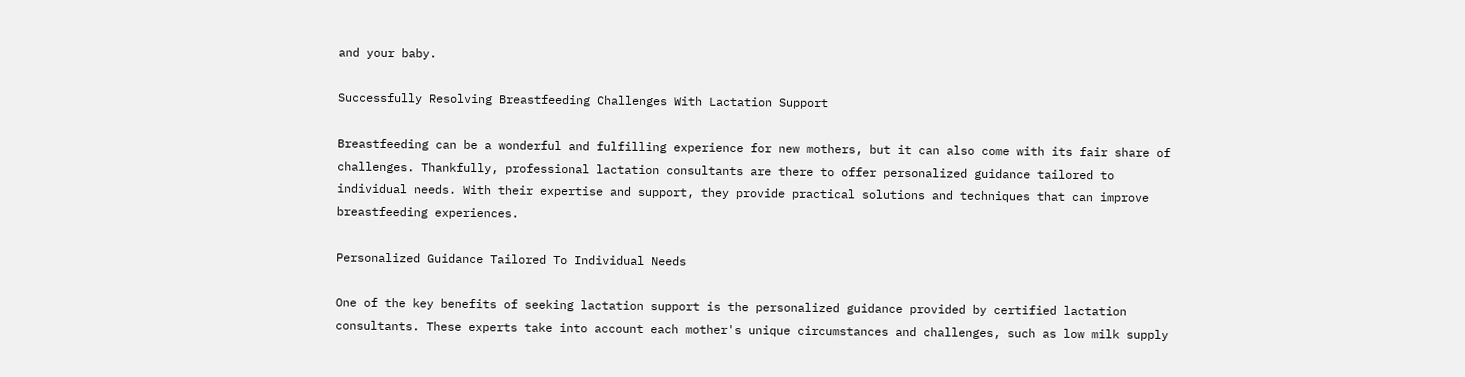and your baby.

Successfully Resolving Breastfeeding Challenges With Lactation Support

Breastfeeding can be a wonderful and fulfilling experience for new mothers, but it can also come with its fair share of challenges. Thankfully, professional lactation consultants are there to offer personalized guidance tailored to individual needs. With their expertise and support, they provide practical solutions and techniques that can improve breastfeeding experiences.

Personalized Guidance Tailored To Individual Needs

One of the key benefits of seeking lactation support is the personalized guidance provided by certified lactation consultants. These experts take into account each mother's unique circumstances and challenges, such as low milk supply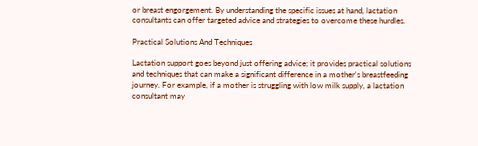or breast engorgement. By understanding the specific issues at hand, lactation consultants can offer targeted advice and strategies to overcome these hurdles.

Practical Solutions And Techniques

Lactation support goes beyond just offering advice; it provides practical solutions and techniques that can make a significant difference in a mother's breastfeeding journey. For example, if a mother is struggling with low milk supply, a lactation consultant may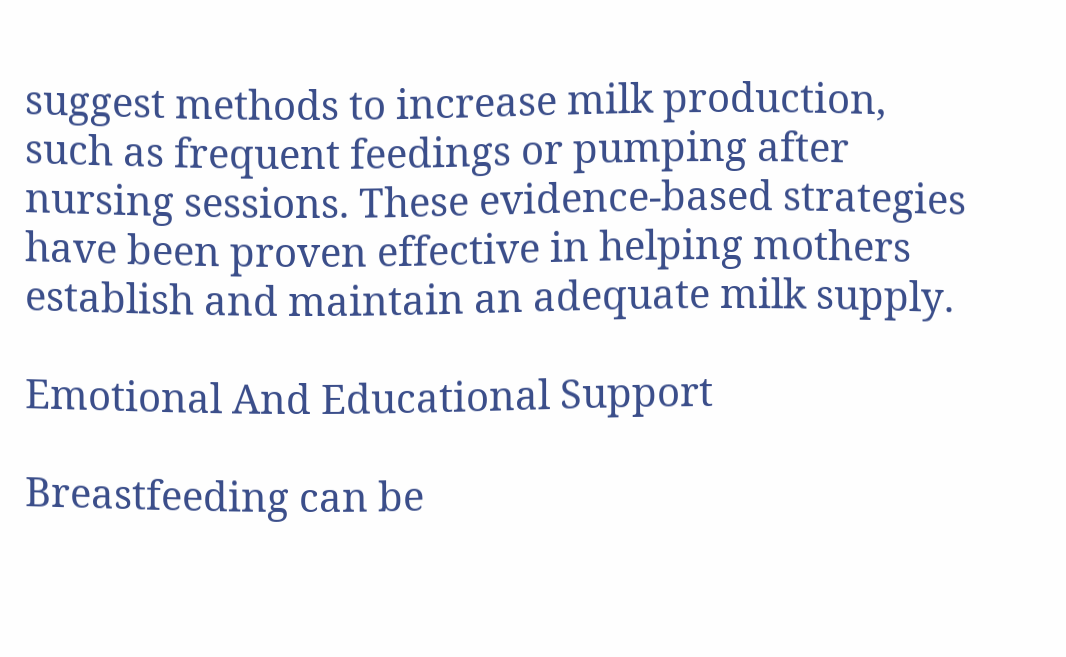suggest methods to increase milk production, such as frequent feedings or pumping after nursing sessions. These evidence-based strategies have been proven effective in helping mothers establish and maintain an adequate milk supply.

Emotional And Educational Support

Breastfeeding can be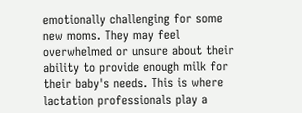emotionally challenging for some new moms. They may feel overwhelmed or unsure about their ability to provide enough milk for their baby's needs. This is where lactation professionals play a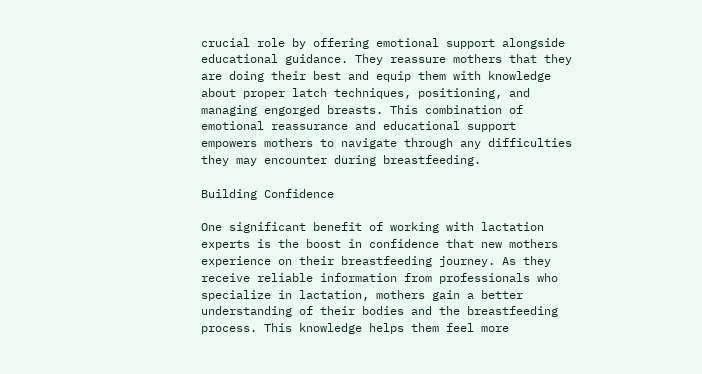crucial role by offering emotional support alongside educational guidance. They reassure mothers that they are doing their best and equip them with knowledge about proper latch techniques, positioning, and managing engorged breasts. This combination of emotional reassurance and educational support empowers mothers to navigate through any difficulties they may encounter during breastfeeding.

Building Confidence

One significant benefit of working with lactation experts is the boost in confidence that new mothers experience on their breastfeeding journey. As they receive reliable information from professionals who specialize in lactation, mothers gain a better understanding of their bodies and the breastfeeding process. This knowledge helps them feel more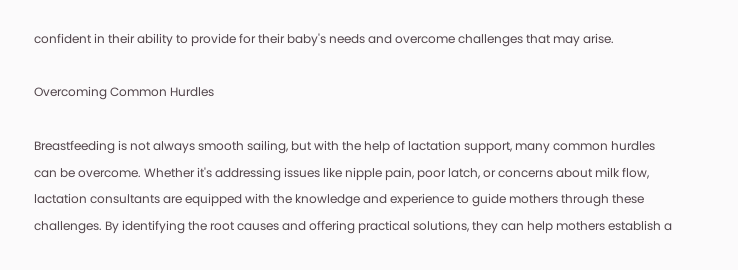confident in their ability to provide for their baby's needs and overcome challenges that may arise.

Overcoming Common Hurdles

Breastfeeding is not always smooth sailing, but with the help of lactation support, many common hurdles can be overcome. Whether it's addressing issues like nipple pain, poor latch, or concerns about milk flow, lactation consultants are equipped with the knowledge and experience to guide mothers through these challenges. By identifying the root causes and offering practical solutions, they can help mothers establish a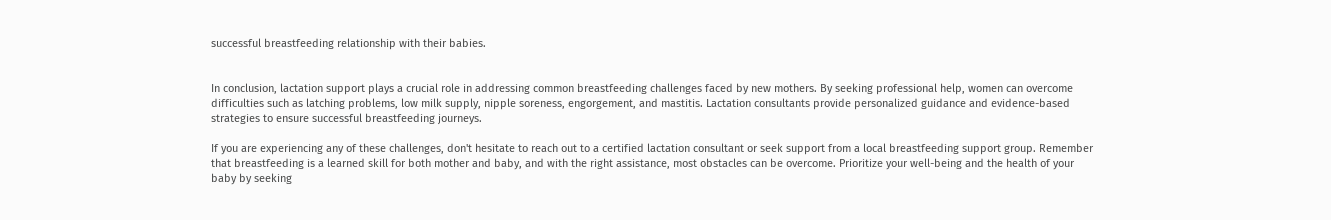successful breastfeeding relationship with their babies.


In conclusion, lactation support plays a crucial role in addressing common breastfeeding challenges faced by new mothers. By seeking professional help, women can overcome difficulties such as latching problems, low milk supply, nipple soreness, engorgement, and mastitis. Lactation consultants provide personalized guidance and evidence-based strategies to ensure successful breastfeeding journeys.

If you are experiencing any of these challenges, don't hesitate to reach out to a certified lactation consultant or seek support from a local breastfeeding support group. Remember that breastfeeding is a learned skill for both mother and baby, and with the right assistance, most obstacles can be overcome. Prioritize your well-being and the health of your baby by seeking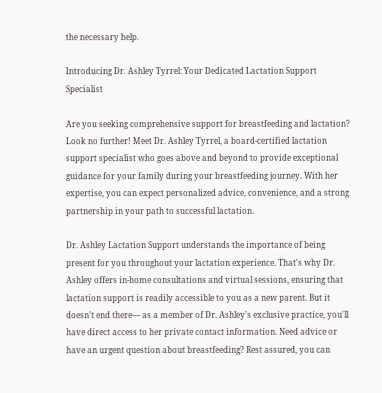the necessary help.

Introducing Dr. Ashley Tyrrel: Your Dedicated Lactation Support Specialist

Are you seeking comprehensive support for breastfeeding and lactation? Look no further! Meet Dr. Ashley Tyrrel, a board-certified lactation support specialist who goes above and beyond to provide exceptional guidance for your family during your breastfeeding journey. With her expertise, you can expect personalized advice, convenience, and a strong partnership in your path to successful lactation.

Dr. Ashley Lactation Support understands the importance of being present for you throughout your lactation experience. That's why Dr. Ashley offers in-home consultations and virtual sessions, ensuring that lactation support is readily accessible to you as a new parent. But it doesn't end there— as a member of Dr. Ashley's exclusive practice, you'll have direct access to her private contact information. Need advice or have an urgent question about breastfeeding? Rest assured, you can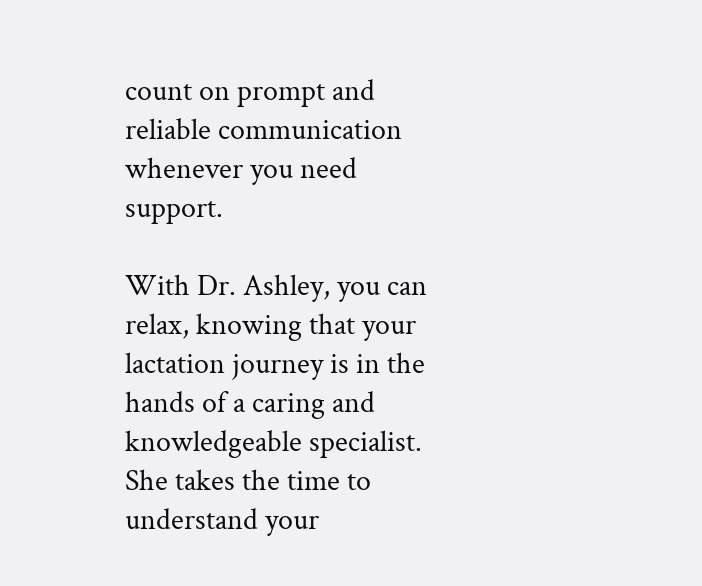count on prompt and reliable communication whenever you need support.

With Dr. Ashley, you can relax, knowing that your lactation journey is in the hands of a caring and knowledgeable specialist. She takes the time to understand your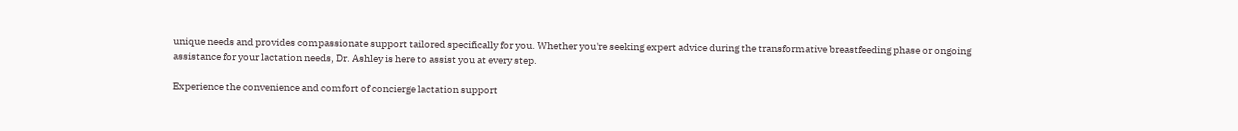unique needs and provides compassionate support tailored specifically for you. Whether you're seeking expert advice during the transformative breastfeeding phase or ongoing assistance for your lactation needs, Dr. Ashley is here to assist you at every step.

Experience the convenience and comfort of concierge lactation support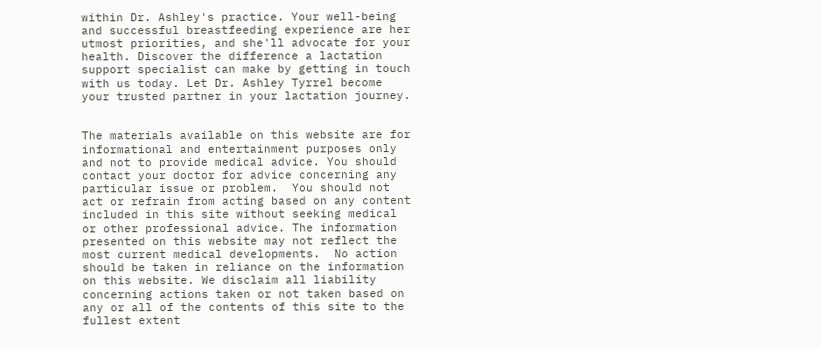within Dr. Ashley's practice. Your well-being and successful breastfeeding experience are her utmost priorities, and she'll advocate for your health. Discover the difference a lactation support specialist can make by getting in touch with us today. Let Dr. Ashley Tyrrel become your trusted partner in your lactation journey.


The materials available on this website are for informational and entertainment purposes only and not to provide medical advice. You should contact your doctor for advice concerning any particular issue or problem.  You should not act or refrain from acting based on any content included in this site without seeking medical or other professional advice. The information presented on this website may not reflect the most current medical developments.  No action should be taken in reliance on the information on this website. We disclaim all liability concerning actions taken or not taken based on any or all of the contents of this site to the fullest extent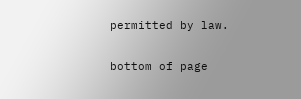permitted by law.

bottom of page